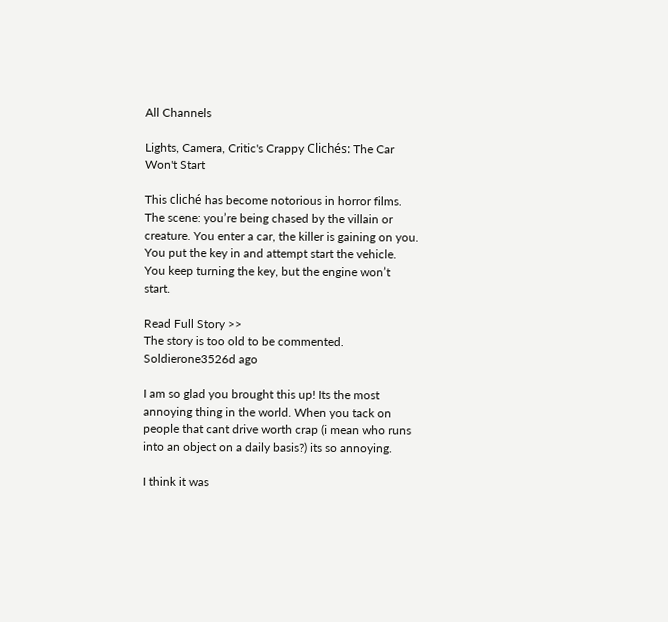All Channels

Lights, Camera, Critic's Crappy Clichés: The Car Won't Start

This cliché has become notorious in horror films. The scene: you’re being chased by the villain or creature. You enter a car, the killer is gaining on you. You put the key in and attempt start the vehicle. You keep turning the key, but the engine won’t start.

Read Full Story >>
The story is too old to be commented.
Soldierone3526d ago

I am so glad you brought this up! Its the most annoying thing in the world. When you tack on people that cant drive worth crap (i mean who runs into an object on a daily basis?) its so annoying.

I think it was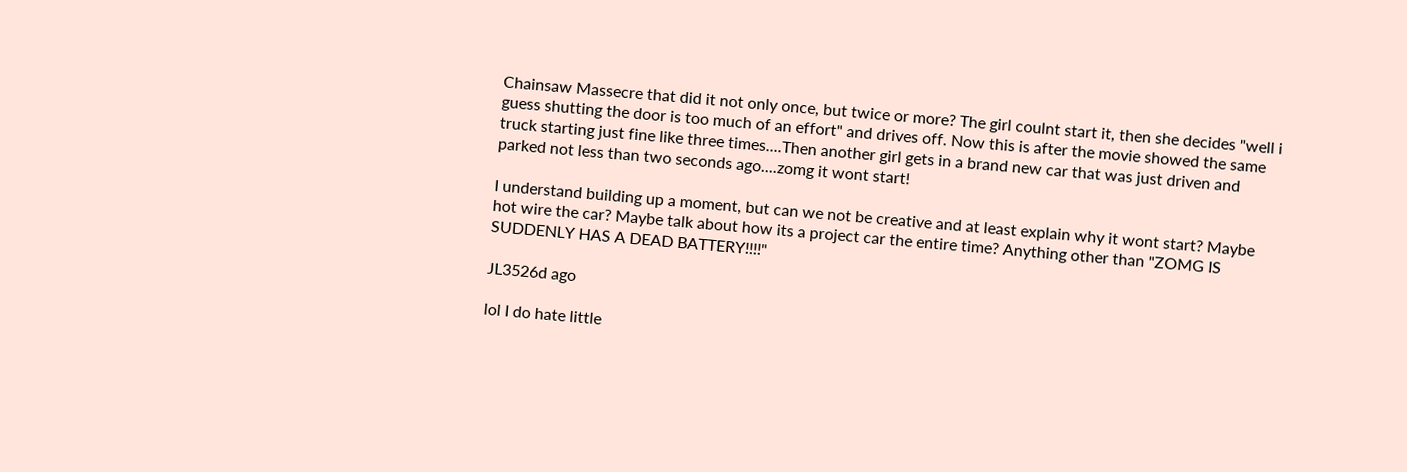Chainsaw Massecre that did it not only once, but twice or more? The girl coulnt start it, then she decides "well i guess shutting the door is too much of an effort" and drives off. Now this is after the movie showed the same truck starting just fine like three times....Then another girl gets in a brand new car that was just driven and parked not less than two seconds ago....zomg it wont start!

I understand building up a moment, but can we not be creative and at least explain why it wont start? Maybe hot wire the car? Maybe talk about how its a project car the entire time? Anything other than "ZOMG IS SUDDENLY HAS A DEAD BATTERY!!!!"

JL3526d ago

lol I do hate little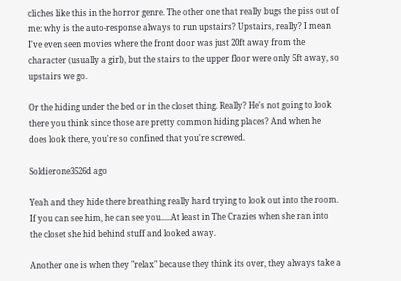cliches like this in the horror genre. The other one that really bugs the piss out of me: why is the auto-response always to run upstairs? Upstairs, really? I mean I've even seen movies where the front door was just 20ft away from the character (usually a girl), but the stairs to the upper floor were only 5ft away, so upstairs we go.

Or the hiding under the bed or in the closet thing. Really? He's not going to look there you think since those are pretty common hiding places? And when he does look there, you're so confined that you're screwed.

Soldierone3526d ago

Yeah and they hide there breathing really hard trying to look out into the room. If you can see him, he can see you.....At least in The Crazies when she ran into the closet she hid behind stuff and looked away.

Another one is when they "relax" because they think its over, they always take a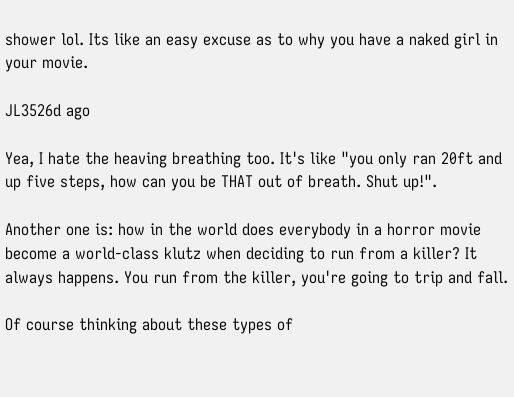shower lol. Its like an easy excuse as to why you have a naked girl in your movie.

JL3526d ago

Yea, I hate the heaving breathing too. It's like "you only ran 20ft and up five steps, how can you be THAT out of breath. Shut up!".

Another one is: how in the world does everybody in a horror movie become a world-class klutz when deciding to run from a killer? It always happens. You run from the killer, you're going to trip and fall.

Of course thinking about these types of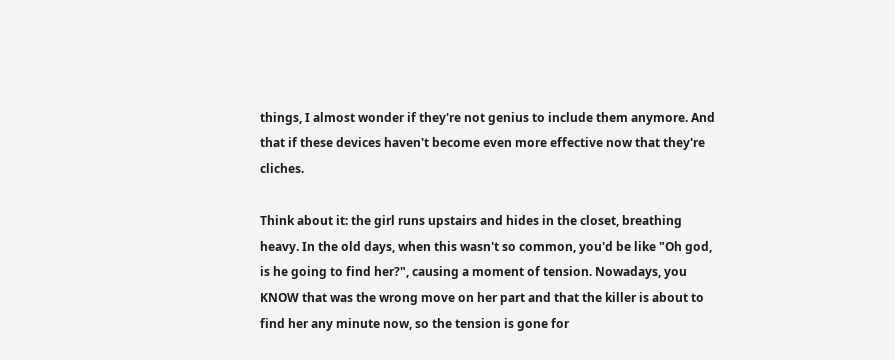things, I almost wonder if they're not genius to include them anymore. And that if these devices haven't become even more effective now that they're cliches.

Think about it: the girl runs upstairs and hides in the closet, breathing heavy. In the old days, when this wasn't so common, you'd be like "Oh god, is he going to find her?", causing a moment of tension. Nowadays, you KNOW that was the wrong move on her part and that the killer is about to find her any minute now, so the tension is gone for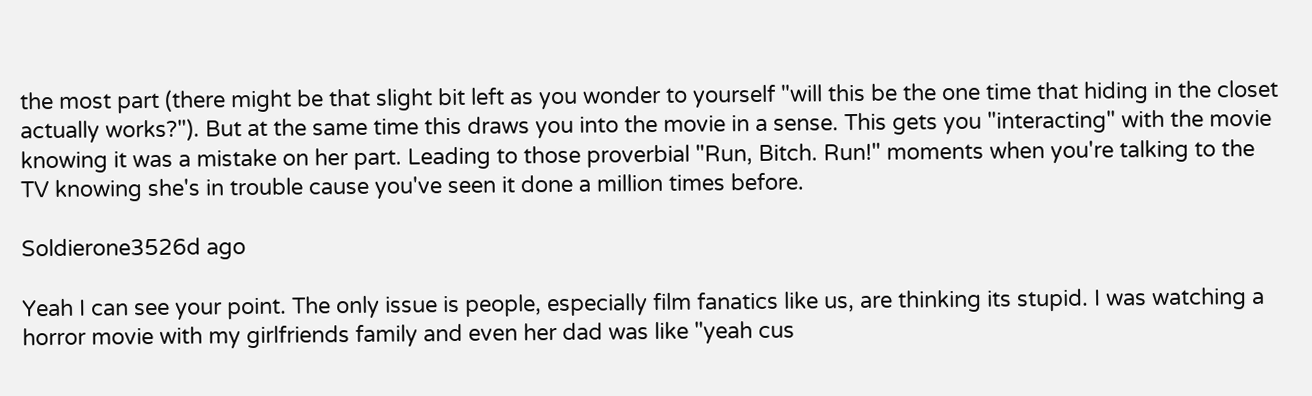the most part (there might be that slight bit left as you wonder to yourself "will this be the one time that hiding in the closet actually works?"). But at the same time this draws you into the movie in a sense. This gets you "interacting" with the movie knowing it was a mistake on her part. Leading to those proverbial "Run, Bitch. Run!" moments when you're talking to the TV knowing she's in trouble cause you've seen it done a million times before.

Soldierone3526d ago

Yeah I can see your point. The only issue is people, especially film fanatics like us, are thinking its stupid. I was watching a horror movie with my girlfriends family and even her dad was like "yeah cus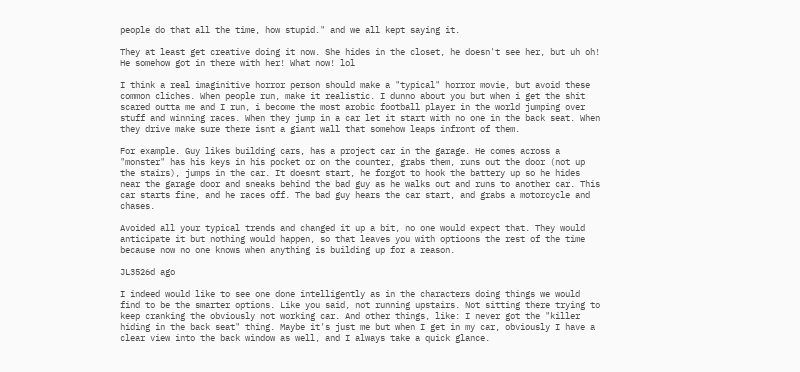people do that all the time, how stupid." and we all kept saying it.

They at least get creative doing it now. She hides in the closet, he doesn't see her, but uh oh! He somehow got in there with her! What now! lol

I think a real imaginitive horror person should make a "typical" horror movie, but avoid these common cliches. When people run, make it realistic. I dunno about you but when i get the shit scared outta me and I run, i become the most arobic football player in the world jumping over stuff and winning races. When they jump in a car let it start with no one in the back seat. When they drive make sure there isnt a giant wall that somehow leaps infront of them.

For example. Guy likes building cars, has a project car in the garage. He comes across a "monster" has his keys in his pocket or on the counter, grabs them, runs out the door (not up the stairs), jumps in the car. It doesnt start, he forgot to hook the battery up so he hides near the garage door and sneaks behind the bad guy as he walks out and runs to another car. This car starts fine, and he races off. The bad guy hears the car start, and grabs a motorcycle and chases.

Avoided all your typical trends and changed it up a bit, no one would expect that. They would anticipate it but nothing would happen, so that leaves you with optioons the rest of the time because now no one knows when anything is building up for a reason.

JL3526d ago

I indeed would like to see one done intelligently as in the characters doing things we would find to be the smarter options. Like you said, not running upstairs. Not sitting there trying to keep cranking the obviously not working car. And other things, like: I never got the "killer hiding in the back seat" thing. Maybe it's just me but when I get in my car, obviously I have a clear view into the back window as well, and I always take a quick glance.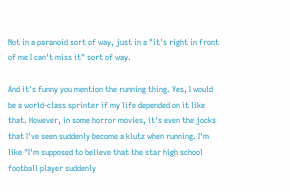Not in a paranoid sort of way, just in a "it's right in front of me I can't miss it" sort of way.

And it's funny you mention the running thing. Yes, I would be a world-class sprinter if my life depended on it like that. However, in some horror movies, it's even the jocks that I've seen suddenly become a klutz when running. I'm like "I'm supposed to believe that the star high school football player suddenly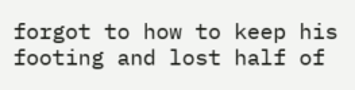forgot to how to keep his footing and lost half of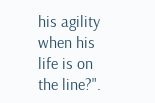his agility when his life is on the line?".